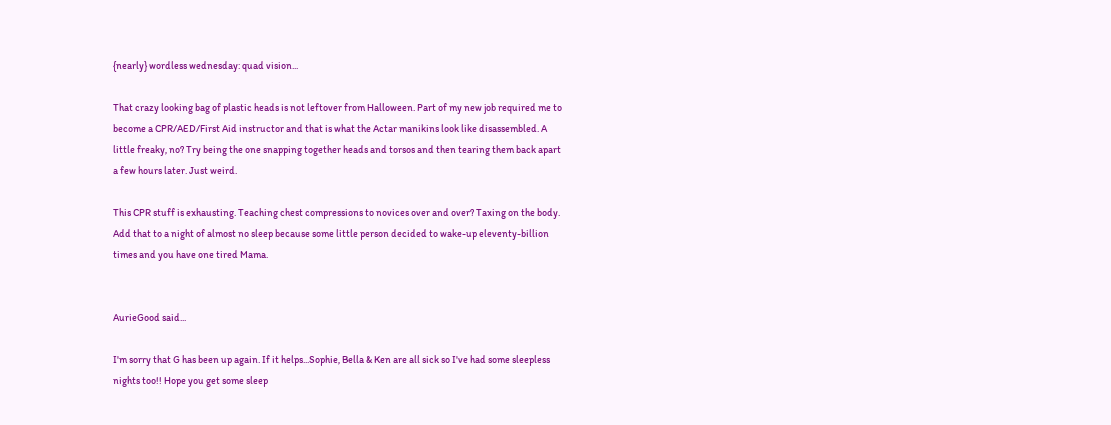{nearly} wordless wednesday: quad vision...

That crazy looking bag of plastic heads is not leftover from Halloween. Part of my new job required me to become a CPR/AED/First Aid instructor and that is what the Actar manikins look like disassembled. A little freaky, no? Try being the one snapping together heads and torsos and then tearing them back apart a few hours later. Just weird.

This CPR stuff is exhausting. Teaching chest compressions to novices over and over? Taxing on the body. Add that to a night of almost no sleep because some little person decided to wake-up eleventy-billion times and you have one tired Mama.


AurieGood said...

I'm sorry that G has been up again. If it helps...Sophie, Bella & Ken are all sick so I've had some sleepless nights too!! Hope you get some sleep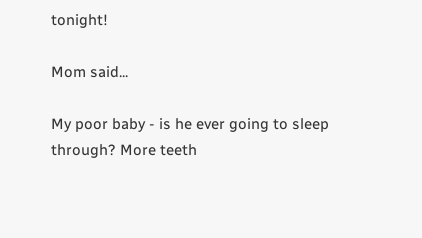tonight!

Mom said...

My poor baby - is he ever going to sleep through? More teeth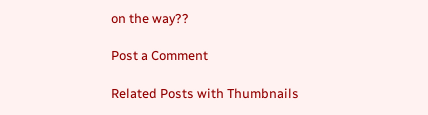on the way??

Post a Comment

Related Posts with Thumbnails